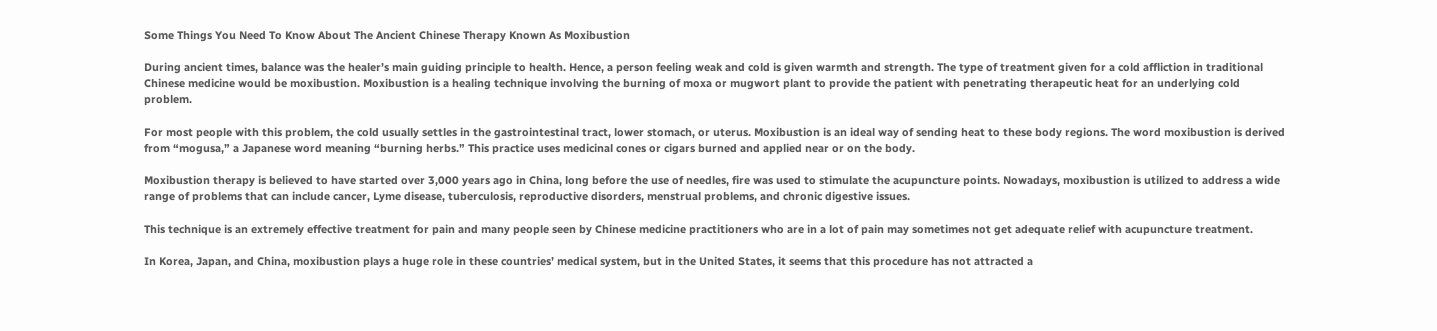Some Things You Need To Know About The Ancient Chinese Therapy Known As Moxibustion

During ancient times, balance was the healer’s main guiding principle to health. Hence, a person feeling weak and cold is given warmth and strength. The type of treatment given for a cold affliction in traditional Chinese medicine would be moxibustion. Moxibustion is a healing technique involving the burning of moxa or mugwort plant to provide the patient with penetrating therapeutic heat for an underlying cold problem.

For most people with this problem, the cold usually settles in the gastrointestinal tract, lower stomach, or uterus. Moxibustion is an ideal way of sending heat to these body regions. The word moxibustion is derived from “mogusa,” a Japanese word meaning “burning herbs.” This practice uses medicinal cones or cigars burned and applied near or on the body.

Moxibustion therapy is believed to have started over 3,000 years ago in China, long before the use of needles, fire was used to stimulate the acupuncture points. Nowadays, moxibustion is utilized to address a wide range of problems that can include cancer, Lyme disease, tuberculosis, reproductive disorders, menstrual problems, and chronic digestive issues.

This technique is an extremely effective treatment for pain and many people seen by Chinese medicine practitioners who are in a lot of pain may sometimes not get adequate relief with acupuncture treatment.

In Korea, Japan, and China, moxibustion plays a huge role in these countries’ medical system, but in the United States, it seems that this procedure has not attracted a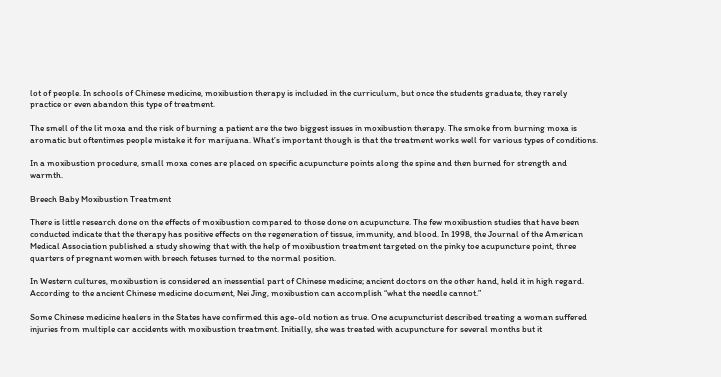lot of people. In schools of Chinese medicine, moxibustion therapy is included in the curriculum, but once the students graduate, they rarely practice or even abandon this type of treatment.

The smell of the lit moxa and the risk of burning a patient are the two biggest issues in moxibustion therapy. The smoke from burning moxa is aromatic but oftentimes people mistake it for marijuana. What’s important though is that the treatment works well for various types of conditions.

In a moxibustion procedure, small moxa cones are placed on specific acupuncture points along the spine and then burned for strength and warmth.

Breech Baby Moxibustion Treatment

There is little research done on the effects of moxibustion compared to those done on acupuncture. The few moxibustion studies that have been conducted indicate that the therapy has positive effects on the regeneration of tissue, immunity, and blood. In 1998, the Journal of the American Medical Association published a study showing that with the help of moxibustion treatment targeted on the pinky toe acupuncture point, three quarters of pregnant women with breech fetuses turned to the normal position.

In Western cultures, moxibustion is considered an inessential part of Chinese medicine; ancient doctors on the other hand, held it in high regard. According to the ancient Chinese medicine document, Nei Jing, moxibustion can accomplish “what the needle cannot.”

Some Chinese medicine healers in the States have confirmed this age-old notion as true. One acupuncturist described treating a woman suffered injuries from multiple car accidents with moxibustion treatment. Initially, she was treated with acupuncture for several months but it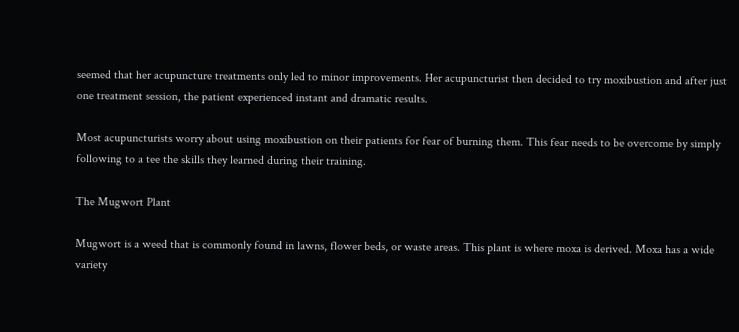seemed that her acupuncture treatments only led to minor improvements. Her acupuncturist then decided to try moxibustion and after just one treatment session, the patient experienced instant and dramatic results.

Most acupuncturists worry about using moxibustion on their patients for fear of burning them. This fear needs to be overcome by simply following to a tee the skills they learned during their training.

The Mugwort Plant

Mugwort is a weed that is commonly found in lawns, flower beds, or waste areas. This plant is where moxa is derived. Moxa has a wide variety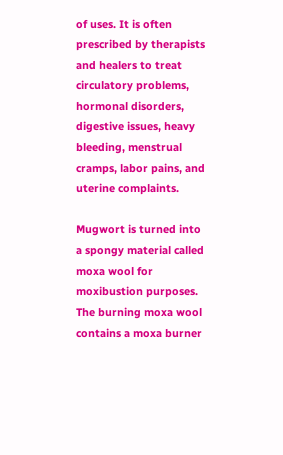of uses. It is often prescribed by therapists and healers to treat circulatory problems, hormonal disorders, digestive issues, heavy bleeding, menstrual cramps, labor pains, and uterine complaints.

Mugwort is turned into a spongy material called moxa wool for moxibustion purposes. The burning moxa wool contains a moxa burner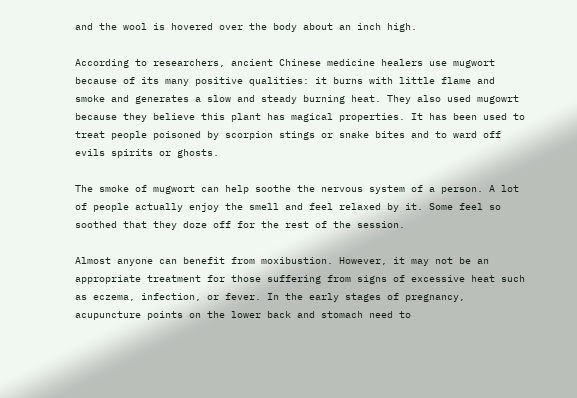and the wool is hovered over the body about an inch high.

According to researchers, ancient Chinese medicine healers use mugwort because of its many positive qualities: it burns with little flame and smoke and generates a slow and steady burning heat. They also used mugowrt because they believe this plant has magical properties. It has been used to treat people poisoned by scorpion stings or snake bites and to ward off evils spirits or ghosts.

The smoke of mugwort can help soothe the nervous system of a person. A lot of people actually enjoy the smell and feel relaxed by it. Some feel so soothed that they doze off for the rest of the session.

Almost anyone can benefit from moxibustion. However, it may not be an appropriate treatment for those suffering from signs of excessive heat such as eczema, infection, or fever. In the early stages of pregnancy, acupuncture points on the lower back and stomach need to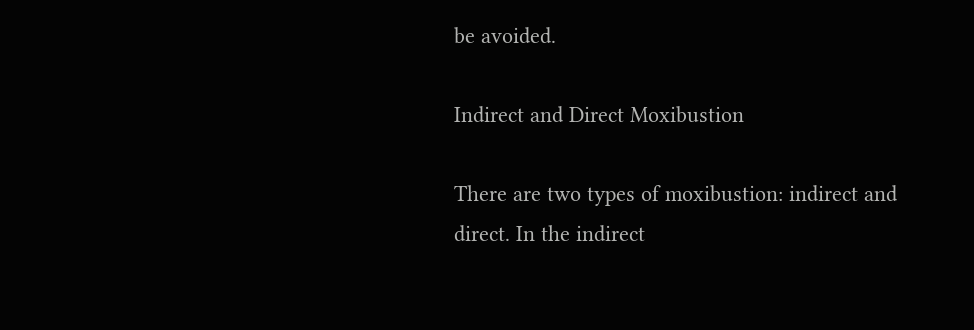be avoided.

Indirect and Direct Moxibustion

There are two types of moxibustion: indirect and direct. In the indirect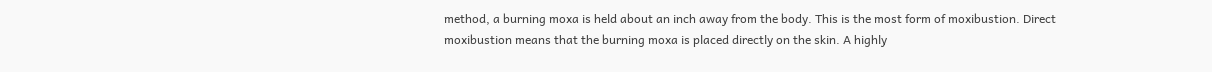method, a burning moxa is held about an inch away from the body. This is the most form of moxibustion. Direct moxibustion means that the burning moxa is placed directly on the skin. A highly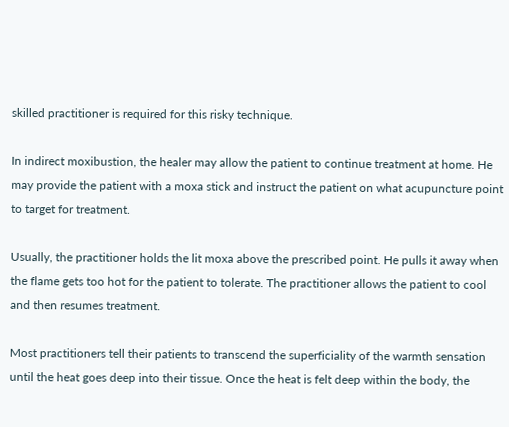skilled practitioner is required for this risky technique.

In indirect moxibustion, the healer may allow the patient to continue treatment at home. He may provide the patient with a moxa stick and instruct the patient on what acupuncture point to target for treatment.

Usually, the practitioner holds the lit moxa above the prescribed point. He pulls it away when the flame gets too hot for the patient to tolerate. The practitioner allows the patient to cool and then resumes treatment.

Most practitioners tell their patients to transcend the superficiality of the warmth sensation until the heat goes deep into their tissue. Once the heat is felt deep within the body, the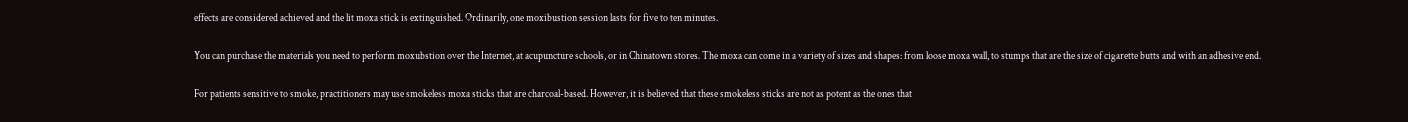effects are considered achieved and the lit moxa stick is extinguished. Ordinarily, one moxibustion session lasts for five to ten minutes.

You can purchase the materials you need to perform moxubstion over the Internet, at acupuncture schools, or in Chinatown stores. The moxa can come in a variety of sizes and shapes: from loose moxa wall, to stumps that are the size of cigarette butts and with an adhesive end.

For patients sensitive to smoke, practitioners may use smokeless moxa sticks that are charcoal-based. However, it is believed that these smokeless sticks are not as potent as the ones that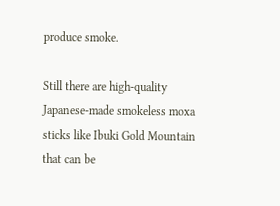produce smoke.

Still there are high-quality Japanese-made smokeless moxa sticks like Ibuki Gold Mountain that can be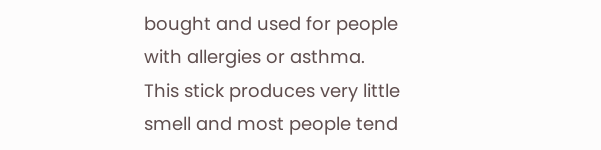bought and used for people with allergies or asthma. This stick produces very little smell and most people tend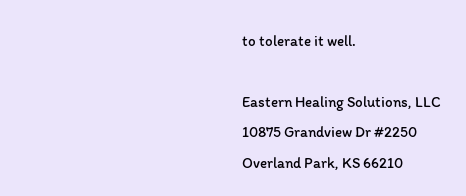to tolerate it well.

Eastern Healing Solutions, LLC
10875 Grandview Dr #2250
Overland Park, KS 66210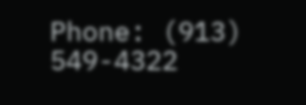Phone: (913) 549-4322